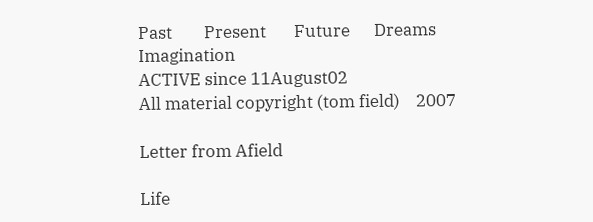Past        Present       Future      Dreams     Imagination
ACTIVE since 11August02
All material copyright (tom field)    2007

Letter from Afield

Life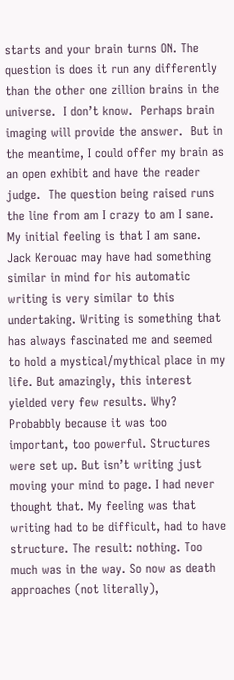starts and your brain turns ON. The question is does it run any differently than the other one zillion brains in the universe.  I don’t know.  Perhaps brain imaging will provide the answer.  But in the meantime, I could offer my brain as an open exhibit and have the reader judge.  The question being raised runs the line from am I crazy to am I sane. My initial feeling is that I am sane. Jack Kerouac may have had something similar in mind for his automatic writing is very similar to this undertaking. Writing is something that has always fascinated me and seemed to hold a mystical/mythical place in my life. But amazingly, this interest yielded very few results. Why? Probabbly because it was too important, too powerful. Structures were set up. But isn’t writing just moving your mind to page. I had never thought that. My feeling was that writing had to be difficult, had to have structure. The result: nothing. Too much was in the way. So now as death approaches (not literally),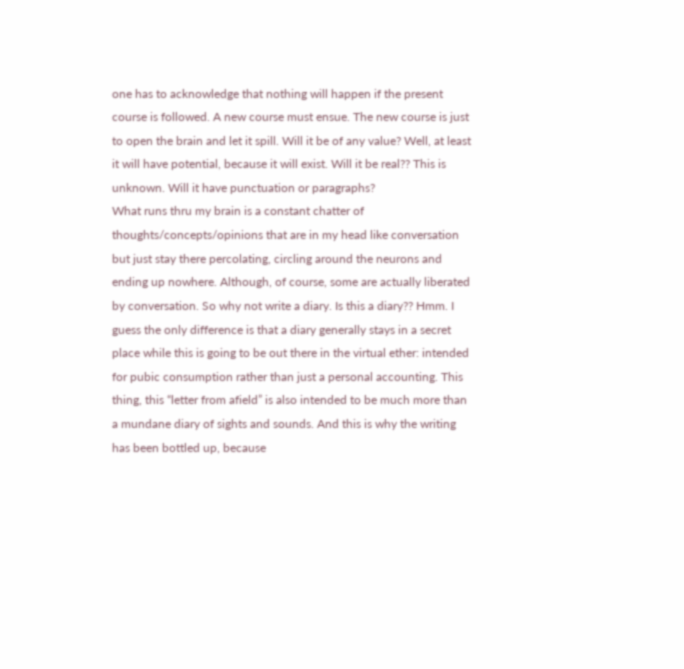one has to acknowledge that nothing will happen if the present course is followed. A new course must ensue. The new course is just to open the brain and let it spill. Will it be of any value? Well, at least it will have potential, because it will exist. Will it be real?? This is unknown. Will it have punctuation or paragraphs?
What runs thru my brain is a constant chatter of thoughts/concepts/opinions that are in my head like conversation but just stay there percolating, circling around the neurons and ending up nowhere. Although, of course, some are actually liberated by conversation. So why not write a diary. Is this a diary?? Hmm. I guess the only difference is that a diary generally stays in a secret place while this is going to be out there in the virtual ether: intended for pubic consumption rather than just a personal accounting. This thing, this “letter from afield” is also intended to be much more than a mundane diary of sights and sounds. And this is why the writing has been bottled up, because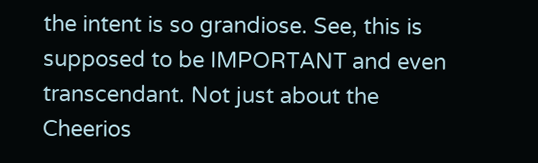the intent is so grandiose. See, this is supposed to be IMPORTANT and even transcendant. Not just about the Cheerios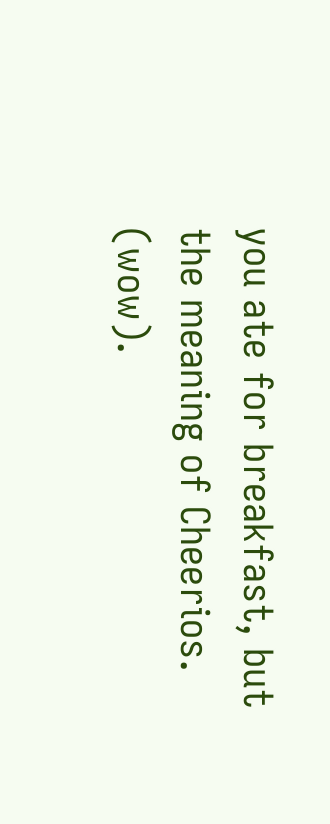you ate for breakfast, but the meaning of Cheerios. (wow).